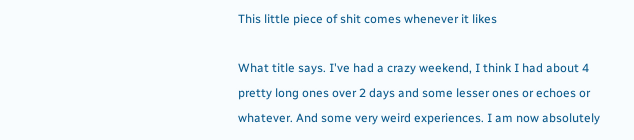This little piece of shit comes whenever it likes

What title says. I've had a crazy weekend, I think I had about 4 pretty long ones over 2 days and some lesser ones or echoes or whatever. And some very weird experiences. I am now absolutely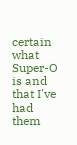certain what Super-O is and that I've had them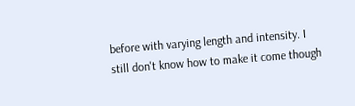before with varying length and intensity. I still don't know how to make it come though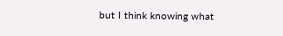but I think knowing what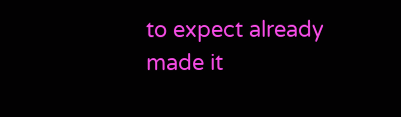to expect already made it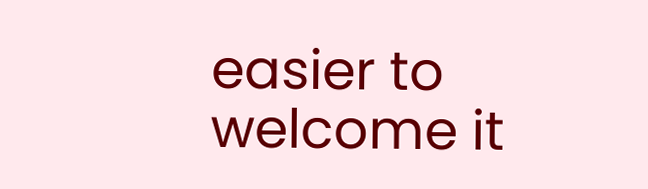easier to welcome it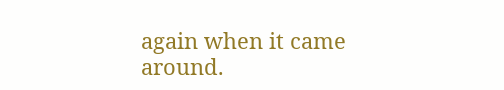again when it came around.